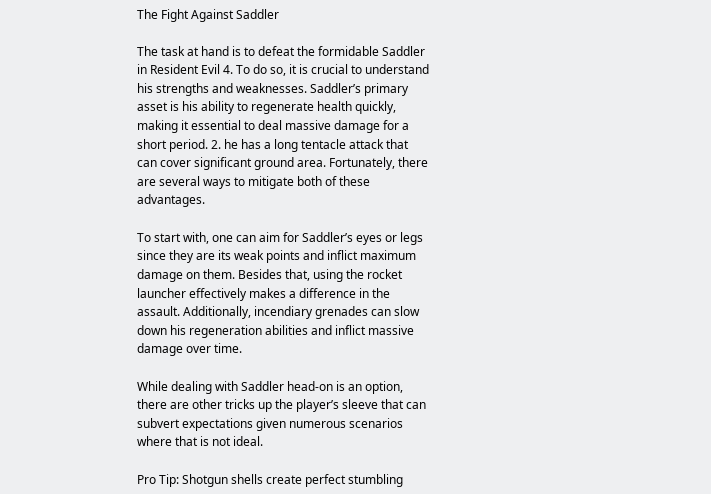The Fight Against Saddler

The task at hand is to defeat the formidable Saddler in Resident Evil 4. To do so, it is crucial to understand his strengths and weaknesses. Saddler’s primary asset is his ability to regenerate health quickly, making it essential to deal massive damage for a short period. 2. he has a long tentacle attack that can cover significant ground area. Fortunately, there are several ways to mitigate both of these advantages.

To start with, one can aim for Saddler’s eyes or legs since they are its weak points and inflict maximum damage on them. Besides that, using the rocket launcher effectively makes a difference in the assault. Additionally, incendiary grenades can slow down his regeneration abilities and inflict massive damage over time.

While dealing with Saddler head-on is an option, there are other tricks up the player’s sleeve that can subvert expectations given numerous scenarios where that is not ideal.

Pro Tip: Shotgun shells create perfect stumbling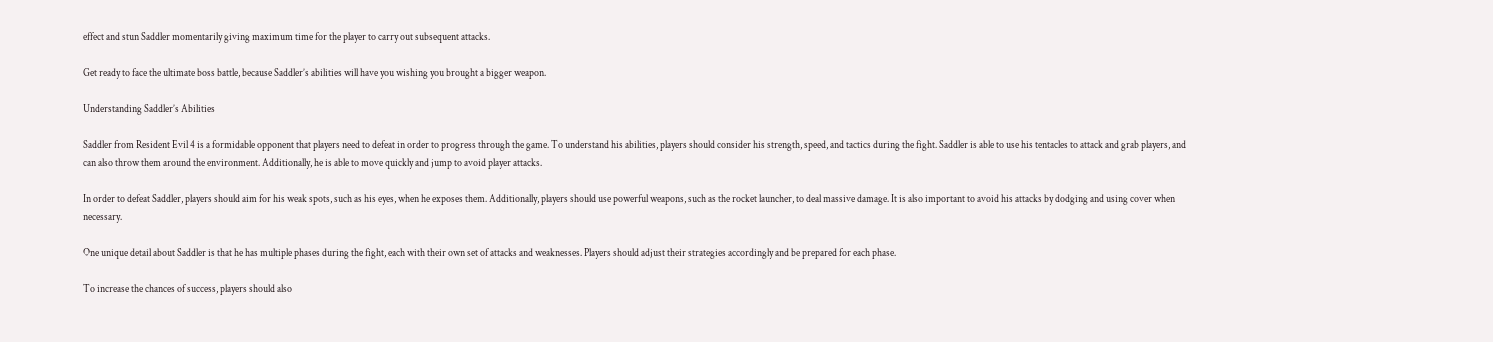effect and stun Saddler momentarily giving maximum time for the player to carry out subsequent attacks.

Get ready to face the ultimate boss battle, because Saddler’s abilities will have you wishing you brought a bigger weapon.

Understanding Saddler’s Abilities

Saddler from Resident Evil 4 is a formidable opponent that players need to defeat in order to progress through the game. To understand his abilities, players should consider his strength, speed, and tactics during the fight. Saddler is able to use his tentacles to attack and grab players, and can also throw them around the environment. Additionally, he is able to move quickly and jump to avoid player attacks.

In order to defeat Saddler, players should aim for his weak spots, such as his eyes, when he exposes them. Additionally, players should use powerful weapons, such as the rocket launcher, to deal massive damage. It is also important to avoid his attacks by dodging and using cover when necessary.

One unique detail about Saddler is that he has multiple phases during the fight, each with their own set of attacks and weaknesses. Players should adjust their strategies accordingly and be prepared for each phase.

To increase the chances of success, players should also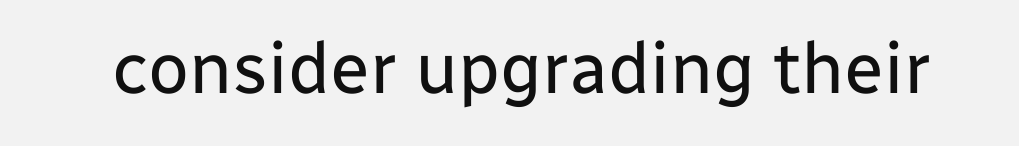consider upgrading their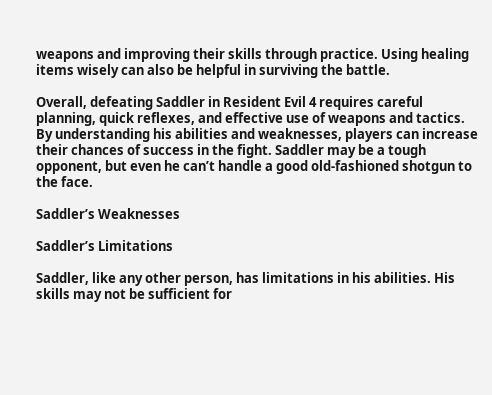weapons and improving their skills through practice. Using healing items wisely can also be helpful in surviving the battle.

Overall, defeating Saddler in Resident Evil 4 requires careful planning, quick reflexes, and effective use of weapons and tactics. By understanding his abilities and weaknesses, players can increase their chances of success in the fight. Saddler may be a tough opponent, but even he can’t handle a good old-fashioned shotgun to the face.

Saddler’s Weaknesses

Saddler’s Limitations

Saddler, like any other person, has limitations in his abilities. His skills may not be sufficient for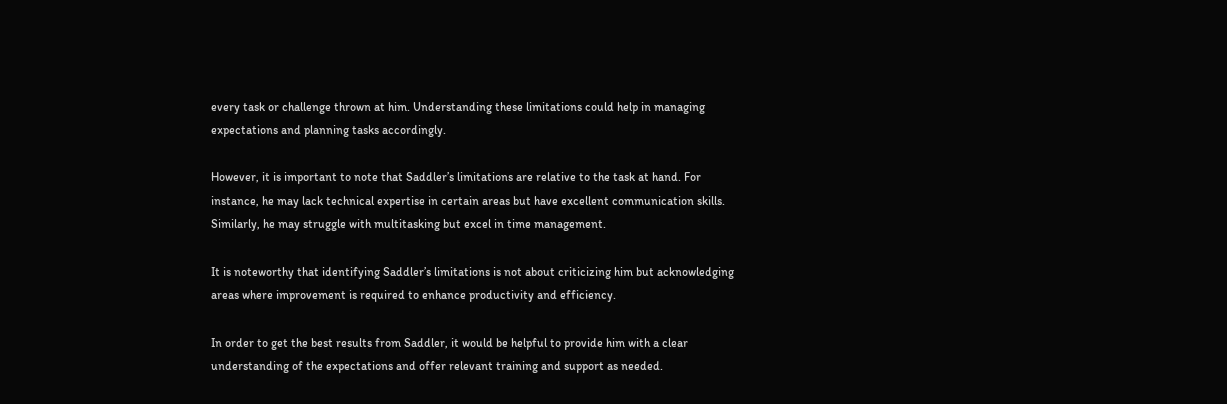every task or challenge thrown at him. Understanding these limitations could help in managing expectations and planning tasks accordingly.

However, it is important to note that Saddler’s limitations are relative to the task at hand. For instance, he may lack technical expertise in certain areas but have excellent communication skills. Similarly, he may struggle with multitasking but excel in time management.

It is noteworthy that identifying Saddler’s limitations is not about criticizing him but acknowledging areas where improvement is required to enhance productivity and efficiency.

In order to get the best results from Saddler, it would be helpful to provide him with a clear understanding of the expectations and offer relevant training and support as needed.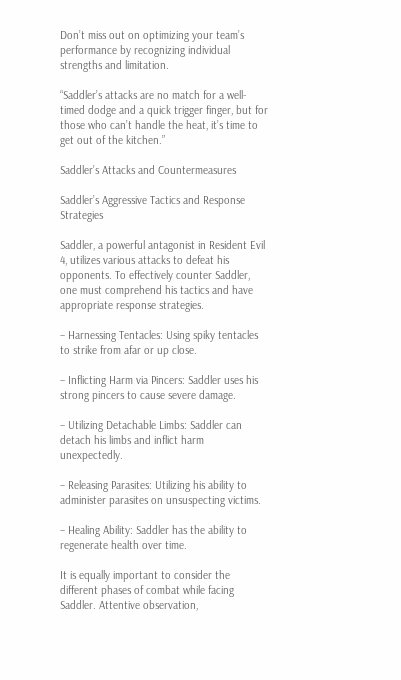Don’t miss out on optimizing your team’s performance by recognizing individual strengths and limitation.

“Saddler’s attacks are no match for a well-timed dodge and a quick trigger finger, but for those who can’t handle the heat, it’s time to get out of the kitchen.”

Saddler’s Attacks and Countermeasures

Saddler’s Aggressive Tactics and Response Strategies

Saddler, a powerful antagonist in Resident Evil 4, utilizes various attacks to defeat his opponents. To effectively counter Saddler, one must comprehend his tactics and have appropriate response strategies.

– Harnessing Tentacles: Using spiky tentacles to strike from afar or up close.

– Inflicting Harm via Pincers: Saddler uses his strong pincers to cause severe damage.

– Utilizing Detachable Limbs: Saddler can detach his limbs and inflict harm unexpectedly.

– Releasing Parasites: Utilizing his ability to administer parasites on unsuspecting victims.

– Healing Ability: Saddler has the ability to regenerate health over time.

It is equally important to consider the different phases of combat while facing Saddler. Attentive observation,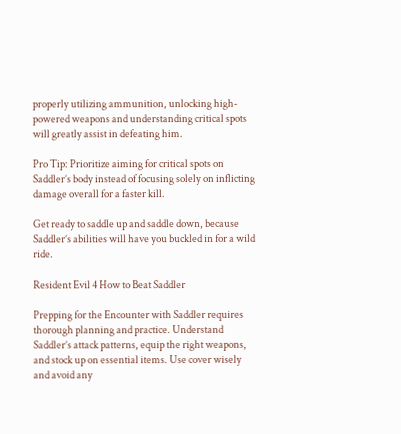properly utilizing ammunition, unlocking high-powered weapons and understanding critical spots will greatly assist in defeating him.

Pro Tip: Prioritize aiming for critical spots on Saddler’s body instead of focusing solely on inflicting damage overall for a faster kill.

Get ready to saddle up and saddle down, because Saddler’s abilities will have you buckled in for a wild ride.

Resident Evil 4 How to Beat Saddler

Prepping for the Encounter with Saddler requires thorough planning and practice. Understand Saddler’s attack patterns, equip the right weapons, and stock up on essential items. Use cover wisely and avoid any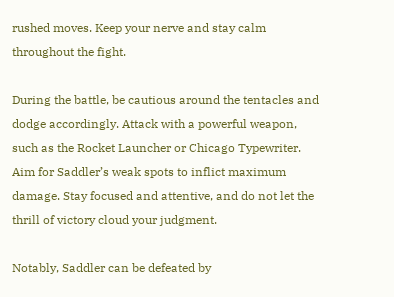rushed moves. Keep your nerve and stay calm throughout the fight.

During the battle, be cautious around the tentacles and dodge accordingly. Attack with a powerful weapon, such as the Rocket Launcher or Chicago Typewriter. Aim for Saddler’s weak spots to inflict maximum damage. Stay focused and attentive, and do not let the thrill of victory cloud your judgment.

Notably, Saddler can be defeated by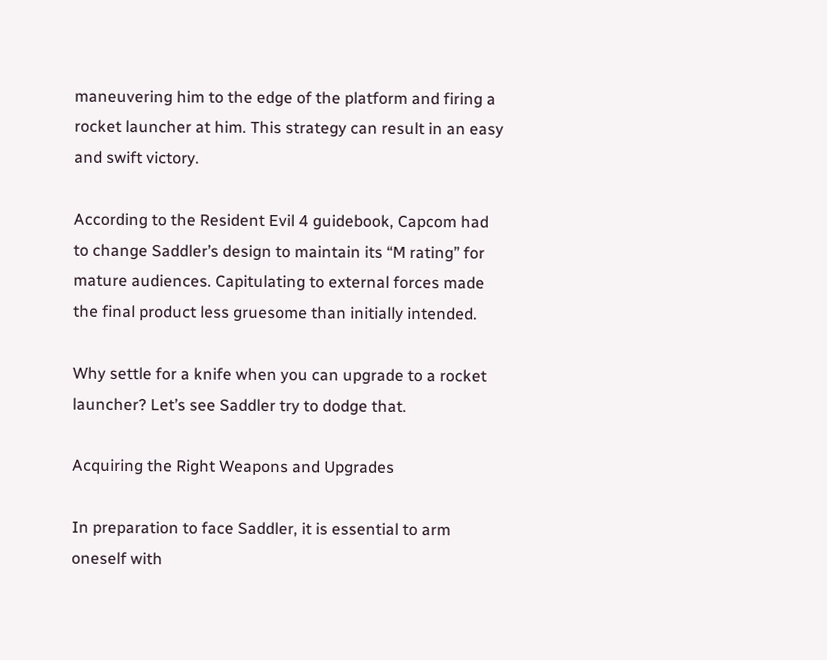maneuvering him to the edge of the platform and firing a rocket launcher at him. This strategy can result in an easy and swift victory.

According to the Resident Evil 4 guidebook, Capcom had to change Saddler’s design to maintain its “M rating” for mature audiences. Capitulating to external forces made the final product less gruesome than initially intended.

Why settle for a knife when you can upgrade to a rocket launcher? Let’s see Saddler try to dodge that.

Acquiring the Right Weapons and Upgrades

In preparation to face Saddler, it is essential to arm oneself with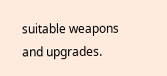suitable weapons and upgrades.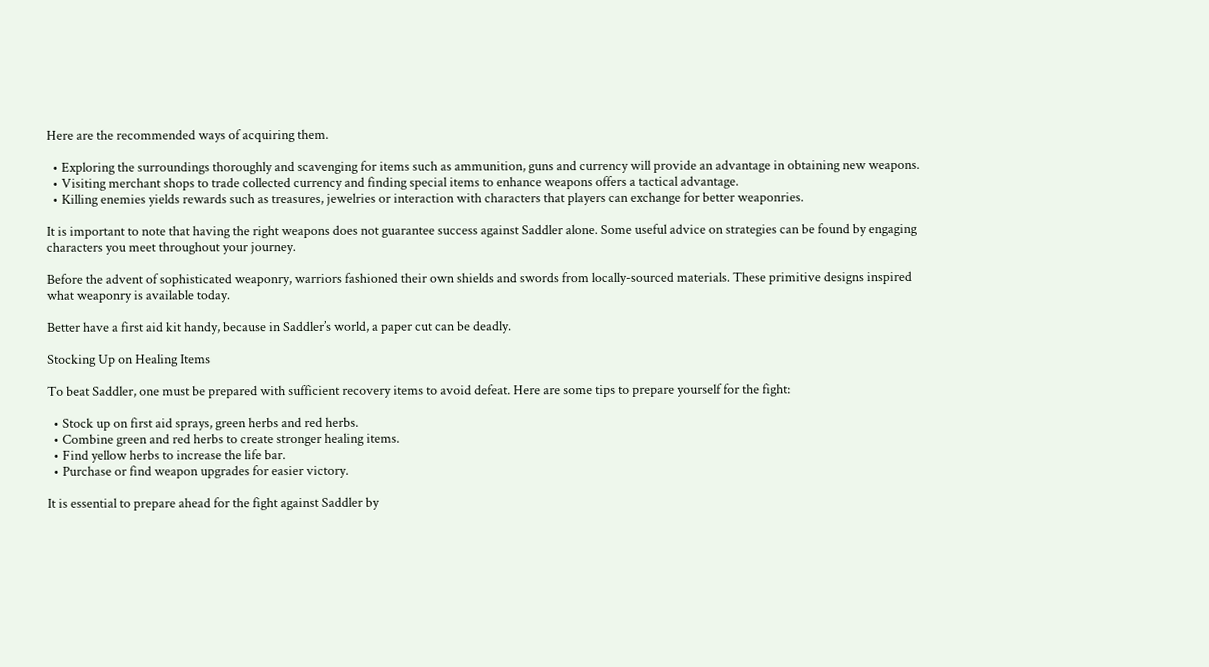Here are the recommended ways of acquiring them.

  • Exploring the surroundings thoroughly and scavenging for items such as ammunition, guns and currency will provide an advantage in obtaining new weapons.
  • Visiting merchant shops to trade collected currency and finding special items to enhance weapons offers a tactical advantage.
  • Killing enemies yields rewards such as treasures, jewelries or interaction with characters that players can exchange for better weaponries.

It is important to note that having the right weapons does not guarantee success against Saddler alone. Some useful advice on strategies can be found by engaging characters you meet throughout your journey.

Before the advent of sophisticated weaponry, warriors fashioned their own shields and swords from locally-sourced materials. These primitive designs inspired what weaponry is available today.

Better have a first aid kit handy, because in Saddler’s world, a paper cut can be deadly.

Stocking Up on Healing Items

To beat Saddler, one must be prepared with sufficient recovery items to avoid defeat. Here are some tips to prepare yourself for the fight:

  • Stock up on first aid sprays, green herbs and red herbs.
  • Combine green and red herbs to create stronger healing items.
  • Find yellow herbs to increase the life bar.
  • Purchase or find weapon upgrades for easier victory.

It is essential to prepare ahead for the fight against Saddler by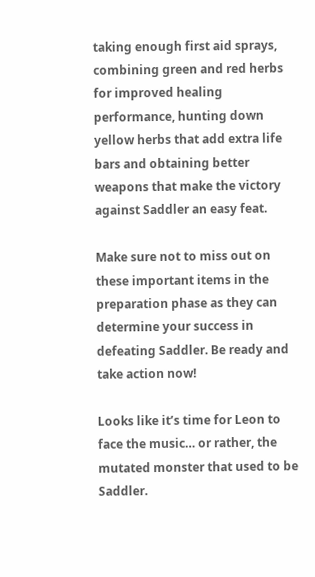taking enough first aid sprays, combining green and red herbs for improved healing performance, hunting down yellow herbs that add extra life bars and obtaining better weapons that make the victory against Saddler an easy feat.

Make sure not to miss out on these important items in the preparation phase as they can determine your success in defeating Saddler. Be ready and take action now!

Looks like it’s time for Leon to face the music… or rather, the mutated monster that used to be Saddler.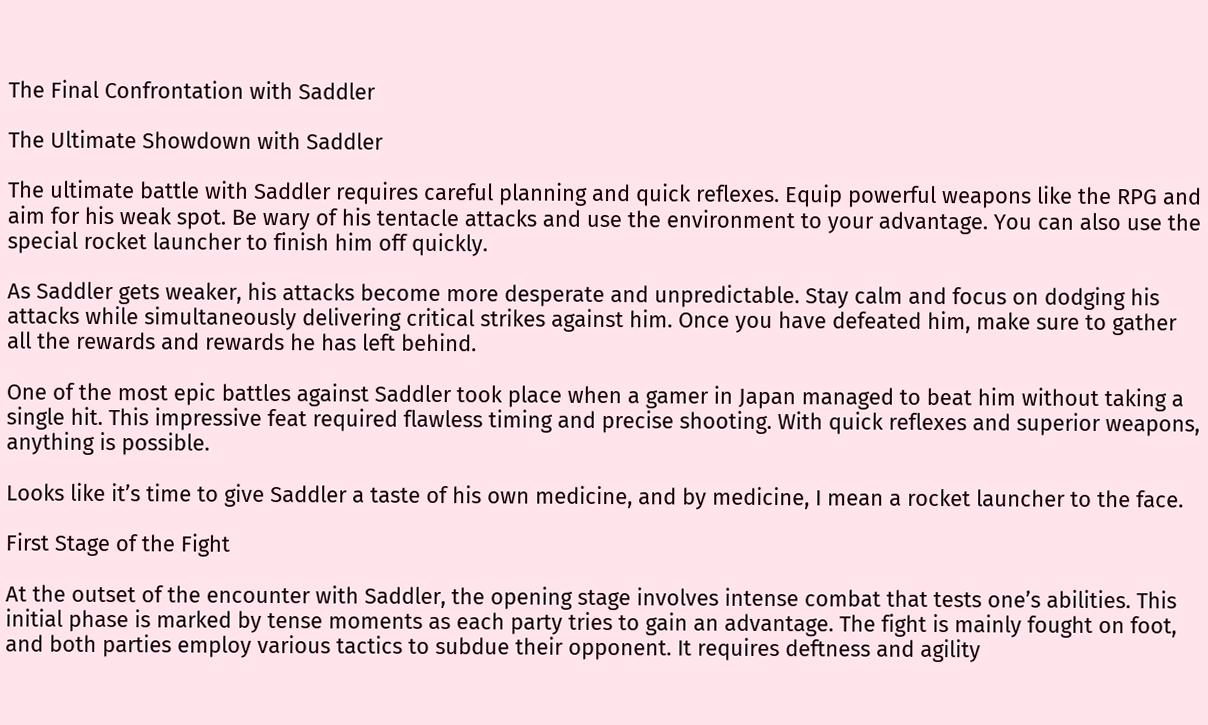The Final Confrontation with Saddler

The Ultimate Showdown with Saddler

The ultimate battle with Saddler requires careful planning and quick reflexes. Equip powerful weapons like the RPG and aim for his weak spot. Be wary of his tentacle attacks and use the environment to your advantage. You can also use the special rocket launcher to finish him off quickly.

As Saddler gets weaker, his attacks become more desperate and unpredictable. Stay calm and focus on dodging his attacks while simultaneously delivering critical strikes against him. Once you have defeated him, make sure to gather all the rewards and rewards he has left behind.

One of the most epic battles against Saddler took place when a gamer in Japan managed to beat him without taking a single hit. This impressive feat required flawless timing and precise shooting. With quick reflexes and superior weapons, anything is possible.

Looks like it’s time to give Saddler a taste of his own medicine, and by medicine, I mean a rocket launcher to the face.

First Stage of the Fight

At the outset of the encounter with Saddler, the opening stage involves intense combat that tests one’s abilities. This initial phase is marked by tense moments as each party tries to gain an advantage. The fight is mainly fought on foot, and both parties employ various tactics to subdue their opponent. It requires deftness and agility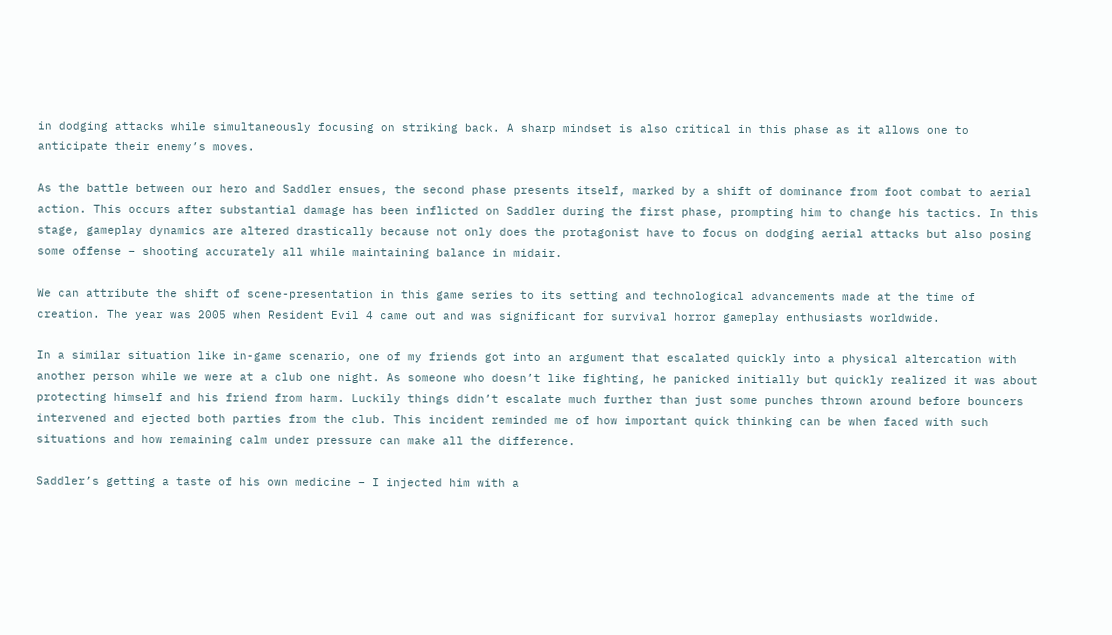in dodging attacks while simultaneously focusing on striking back. A sharp mindset is also critical in this phase as it allows one to anticipate their enemy’s moves.

As the battle between our hero and Saddler ensues, the second phase presents itself, marked by a shift of dominance from foot combat to aerial action. This occurs after substantial damage has been inflicted on Saddler during the first phase, prompting him to change his tactics. In this stage, gameplay dynamics are altered drastically because not only does the protagonist have to focus on dodging aerial attacks but also posing some offense – shooting accurately all while maintaining balance in midair.

We can attribute the shift of scene-presentation in this game series to its setting and technological advancements made at the time of creation. The year was 2005 when Resident Evil 4 came out and was significant for survival horror gameplay enthusiasts worldwide.

In a similar situation like in-game scenario, one of my friends got into an argument that escalated quickly into a physical altercation with another person while we were at a club one night. As someone who doesn’t like fighting, he panicked initially but quickly realized it was about protecting himself and his friend from harm. Luckily things didn’t escalate much further than just some punches thrown around before bouncers intervened and ejected both parties from the club. This incident reminded me of how important quick thinking can be when faced with such situations and how remaining calm under pressure can make all the difference.

Saddler’s getting a taste of his own medicine – I injected him with a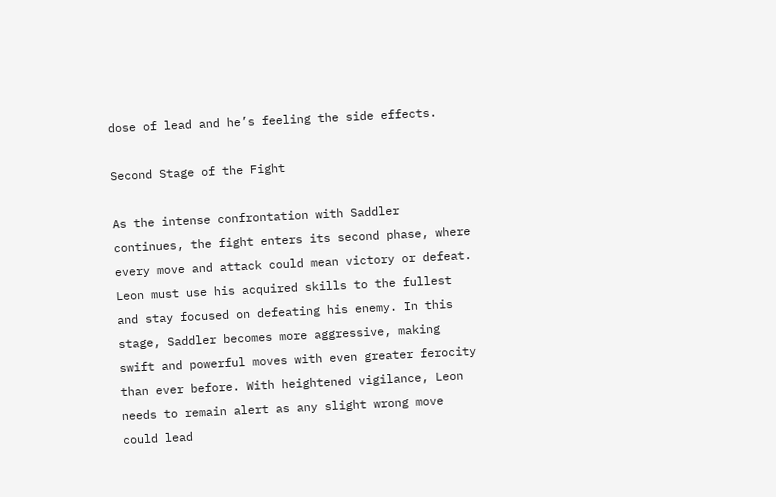dose of lead and he’s feeling the side effects.

Second Stage of the Fight

As the intense confrontation with Saddler continues, the fight enters its second phase, where every move and attack could mean victory or defeat. Leon must use his acquired skills to the fullest and stay focused on defeating his enemy. In this stage, Saddler becomes more aggressive, making swift and powerful moves with even greater ferocity than ever before. With heightened vigilance, Leon needs to remain alert as any slight wrong move could lead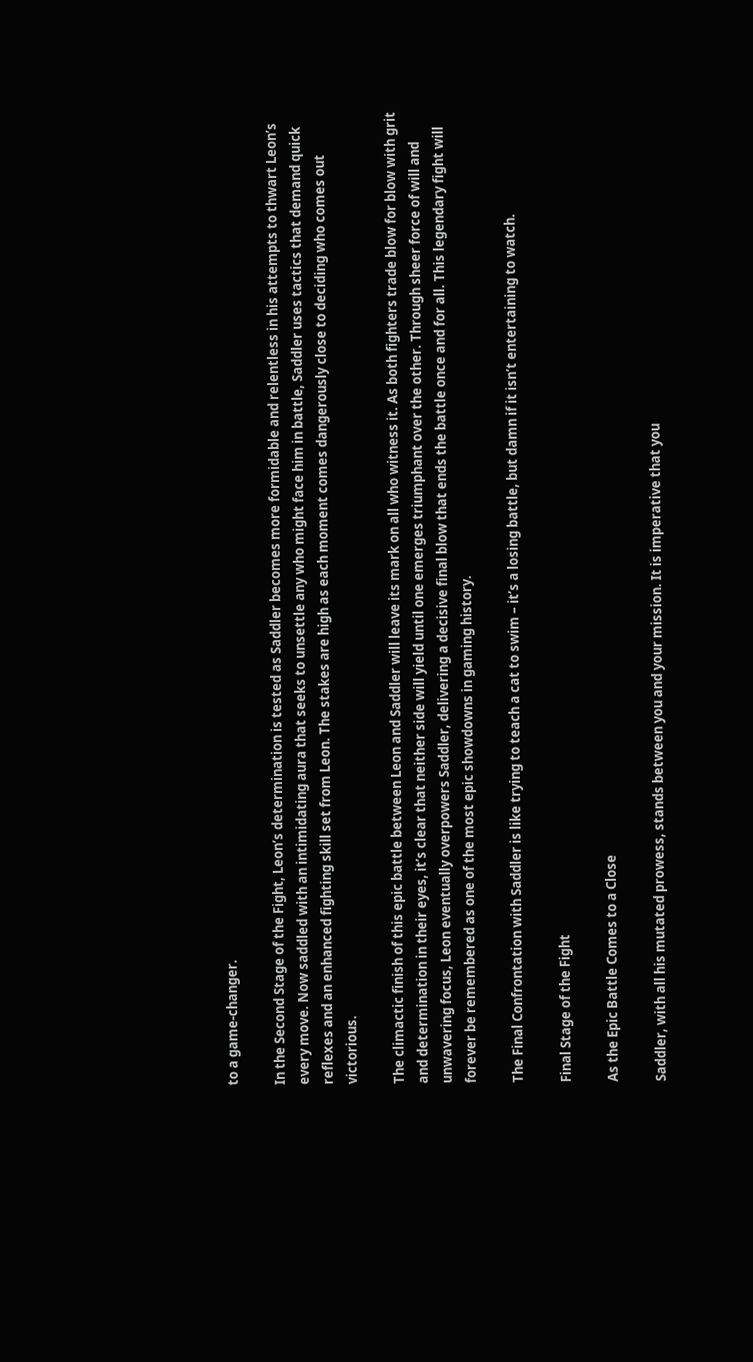to a game-changer.

In the Second Stage of the Fight, Leon’s determination is tested as Saddler becomes more formidable and relentless in his attempts to thwart Leon’s every move. Now saddled with an intimidating aura that seeks to unsettle any who might face him in battle, Saddler uses tactics that demand quick reflexes and an enhanced fighting skill set from Leon. The stakes are high as each moment comes dangerously close to deciding who comes out victorious.

The climactic finish of this epic battle between Leon and Saddler will leave its mark on all who witness it. As both fighters trade blow for blow with grit and determination in their eyes, it’s clear that neither side will yield until one emerges triumphant over the other. Through sheer force of will and unwavering focus, Leon eventually overpowers Saddler, delivering a decisive final blow that ends the battle once and for all. This legendary fight will forever be remembered as one of the most epic showdowns in gaming history.

The Final Confrontation with Saddler is like trying to teach a cat to swim – it’s a losing battle, but damn if it isn’t entertaining to watch.

Final Stage of the Fight

As the Epic Battle Comes to a Close

Saddler, with all his mutated prowess, stands between you and your mission. It is imperative that you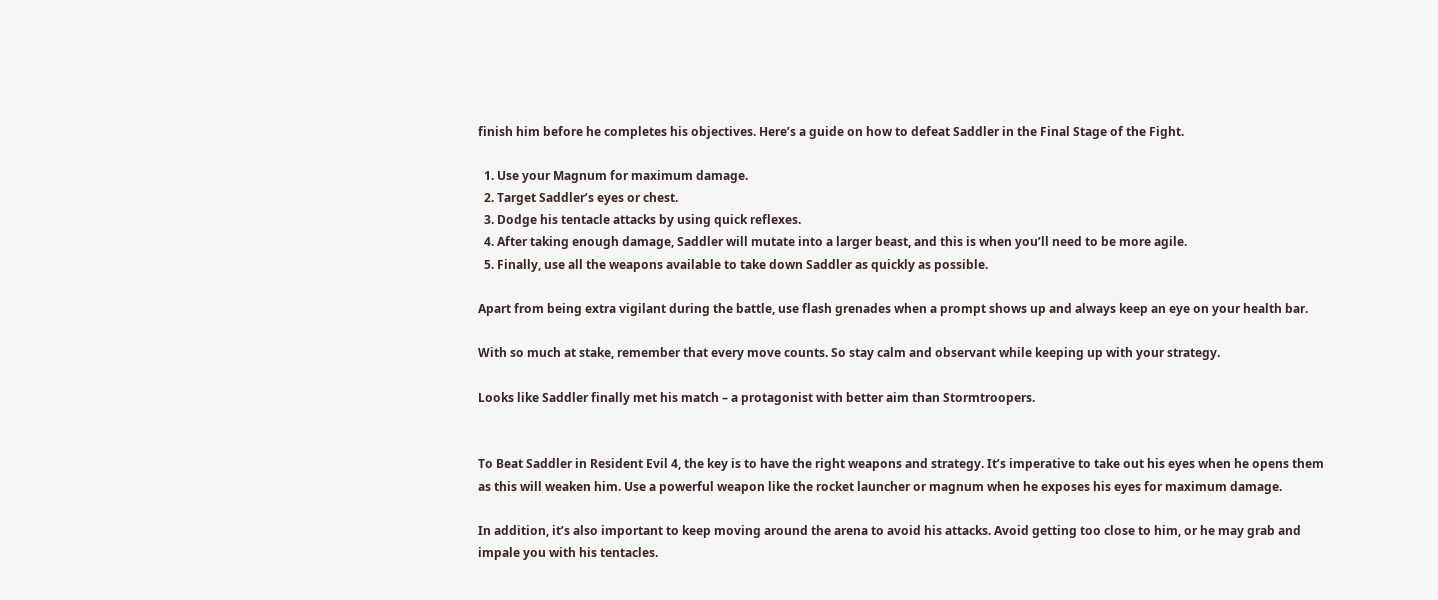finish him before he completes his objectives. Here’s a guide on how to defeat Saddler in the Final Stage of the Fight.

  1. Use your Magnum for maximum damage.
  2. Target Saddler’s eyes or chest.
  3. Dodge his tentacle attacks by using quick reflexes.
  4. After taking enough damage, Saddler will mutate into a larger beast, and this is when you’ll need to be more agile.
  5. Finally, use all the weapons available to take down Saddler as quickly as possible.

Apart from being extra vigilant during the battle, use flash grenades when a prompt shows up and always keep an eye on your health bar.

With so much at stake, remember that every move counts. So stay calm and observant while keeping up with your strategy.

Looks like Saddler finally met his match – a protagonist with better aim than Stormtroopers.


To Beat Saddler in Resident Evil 4, the key is to have the right weapons and strategy. It’s imperative to take out his eyes when he opens them as this will weaken him. Use a powerful weapon like the rocket launcher or magnum when he exposes his eyes for maximum damage.

In addition, it’s also important to keep moving around the arena to avoid his attacks. Avoid getting too close to him, or he may grab and impale you with his tentacles.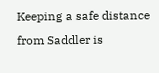Keeping a safe distance from Saddler is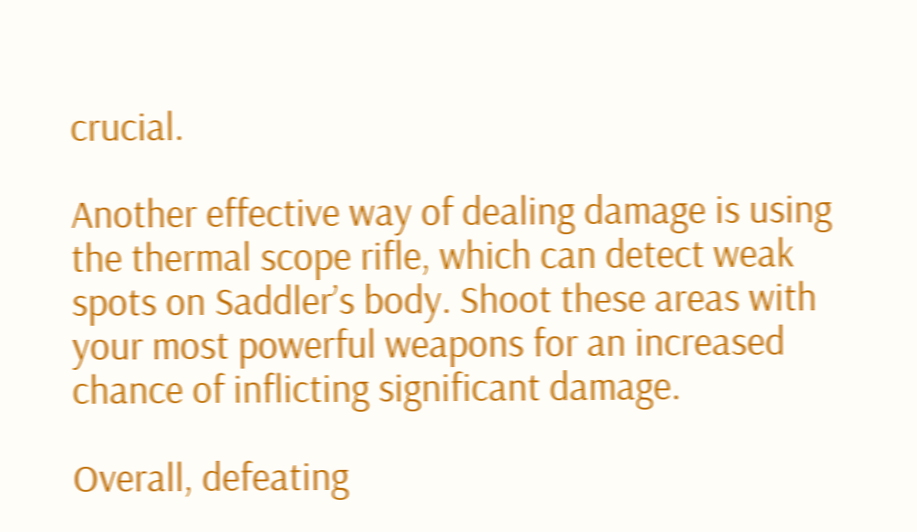crucial.

Another effective way of dealing damage is using the thermal scope rifle, which can detect weak spots on Saddler’s body. Shoot these areas with your most powerful weapons for an increased chance of inflicting significant damage.

Overall, defeating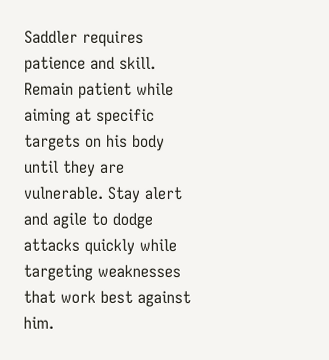Saddler requires patience and skill. Remain patient while aiming at specific targets on his body until they are vulnerable. Stay alert and agile to dodge attacks quickly while targeting weaknesses that work best against him.